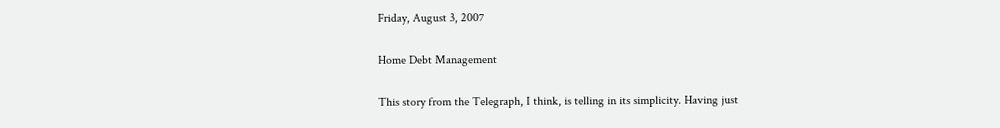Friday, August 3, 2007

Home Debt Management

This story from the Telegraph, I think, is telling in its simplicity. Having just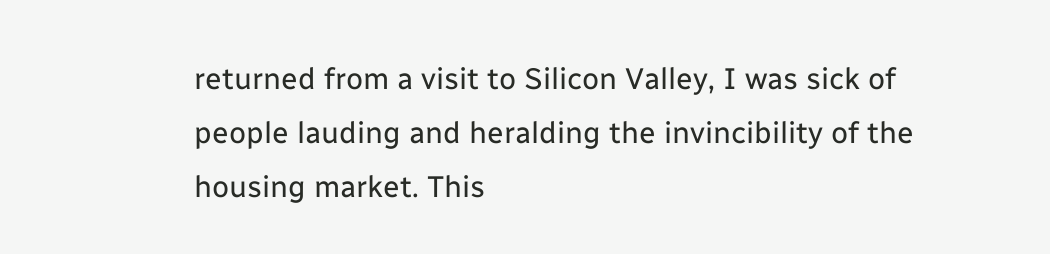returned from a visit to Silicon Valley, I was sick of people lauding and heralding the invincibility of the housing market. This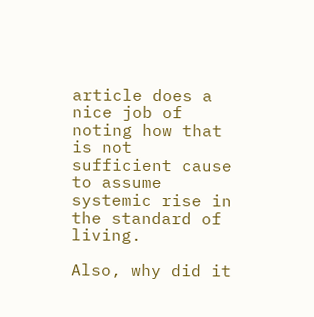article does a nice job of noting how that is not sufficient cause to assume systemic rise in the standard of living.

Also, why did it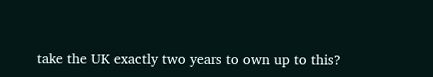take the UK exactly two years to own up to this?